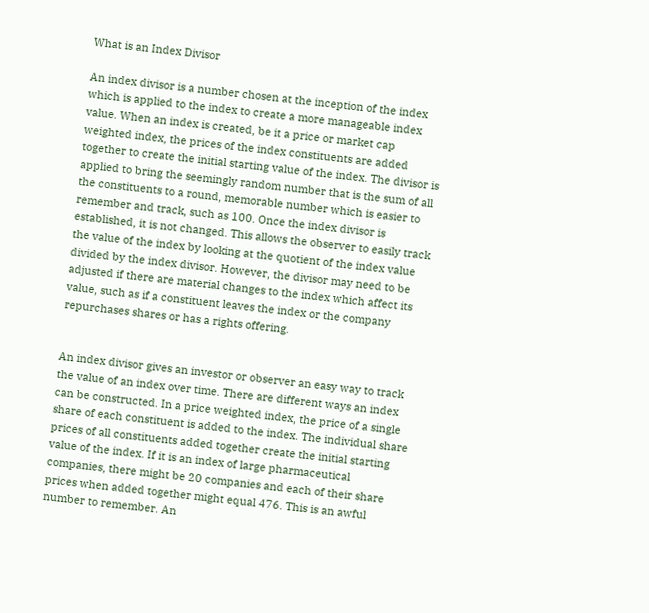What is an Index Divisor

An index divisor is a number chosen at the inception of the index which is applied to the index to create a more manageable index value. When an index is created, be it a price or market cap weighted index, the prices of the index constituents are added together to create the initial starting value of the index. The divisor is applied to bring the seemingly random number that is the sum of all the constituents to a round, memorable number which is easier to remember and track, such as 100. Once the index divisor is established, it is not changed. This allows the observer to easily track the value of the index by looking at the quotient of the index value divided by the index divisor. However, the divisor may need to be adjusted if there are material changes to the index which affect its value, such as if a constituent leaves the index or the company repurchases shares or has a rights offering.


An index divisor gives an investor or observer an easy way to track the value of an index over time. There are different ways an index can be constructed. In a price weighted index, the price of a single share of each constituent is added to the index. The individual share prices of all constituents added together create the initial starting value of the index. If it is an index of large pharmaceutical companies, there might be 20 companies and each of their share prices when added together might equal 476. This is an awful number to remember. An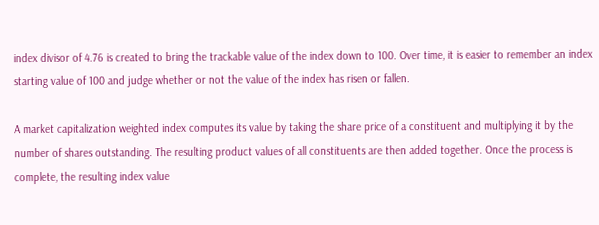index divisor of 4.76 is created to bring the trackable value of the index down to 100. Over time, it is easier to remember an index starting value of 100 and judge whether or not the value of the index has risen or fallen.

A market capitalization weighted index computes its value by taking the share price of a constituent and multiplying it by the number of shares outstanding. The resulting product values of all constituents are then added together. Once the process is complete, the resulting index value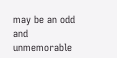may be an odd and unmemorable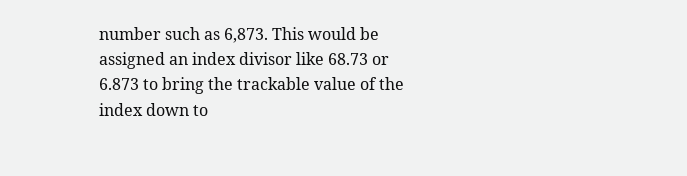number such as 6,873. This would be assigned an index divisor like 68.73 or 6.873 to bring the trackable value of the index down to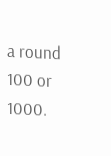a round 100 or 1000.